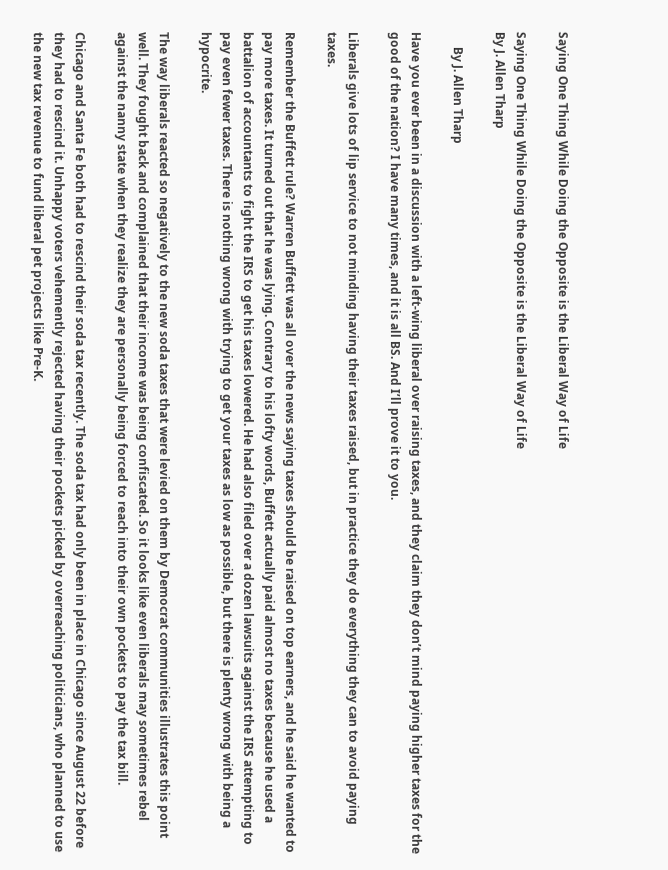Saying One Thing While Doing the Opposite is the Liberal Way of Life

Saying One Thing While Doing the Opposite is the Liberal Way of Life
By J. Allen Tharp

     By J. Allen Tharp

Have you ever been in a discussion with a left-wing liberal over raising taxes, and they claim they don’t mind paying higher taxes for the good of the nation? I have many times, and it is all BS. And I’ll prove it to you.

Liberals give lots of lip service to not minding having their taxes raised, but in practice they do everything they can to avoid paying taxes.

Remember the Buffett rule? Warren Buffett was all over the news saying taxes should be raised on top earners, and he said he wanted to pay more taxes. It turned out that he was lying. Contrary to his lofty words, Buffett actually paid almost no taxes because he used a battalion of accountants to fight the IRS to get his taxes lowered. He had also filed over a dozen lawsuits against the IRS attempting to pay even fewer taxes. There is nothing wrong with trying to get your taxes as low as possible, but there is plenty wrong with being a hypocrite.

The way liberals reacted so negatively to the new soda taxes that were levied on them by Democrat communities illustrates this point well. They fought back and complained that their income was being confiscated. So it looks like even liberals may sometimes rebel against the nanny state when they realize they are personally being forced to reach into their own pockets to pay the tax bill.

Chicago and Santa Fe both had to rescind their soda tax recently. The soda tax had only been in place in Chicago since August 22 before they had to rescind it. Unhappy voters vehemently rejected having their pockets picked by overreaching politicians, who planned to use the new tax revenue to fund liberal pet projects like Pre-K.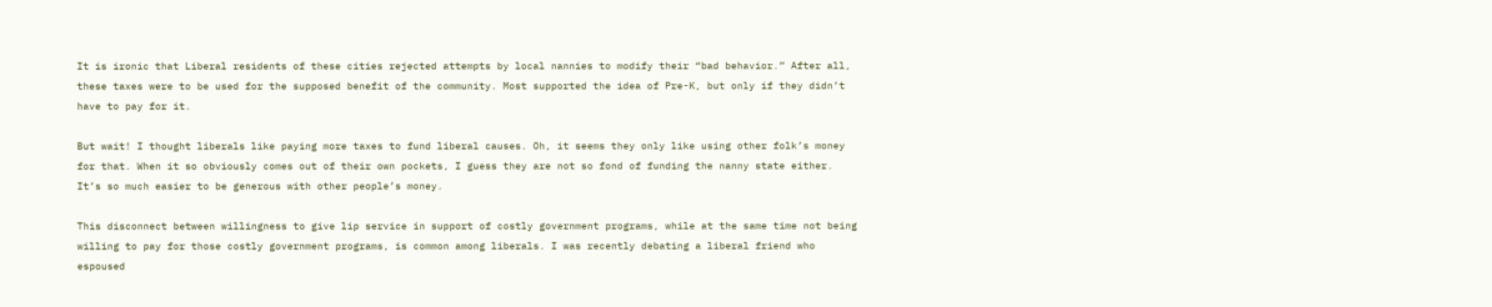It is ironic that Liberal residents of these cities rejected attempts by local nannies to modify their “bad behavior.” After all, these taxes were to be used for the supposed benefit of the community. Most supported the idea of Pre-K, but only if they didn’t have to pay for it.

But wait! I thought liberals like paying more taxes to fund liberal causes. Oh, it seems they only like using other folk’s money for that. When it so obviously comes out of their own pockets, I guess they are not so fond of funding the nanny state either. It’s so much easier to be generous with other people’s money.

This disconnect between willingness to give lip service in support of costly government programs, while at the same time not being willing to pay for those costly government programs, is common among liberals. I was recently debating a liberal friend who espoused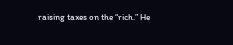raising taxes on the “rich.” He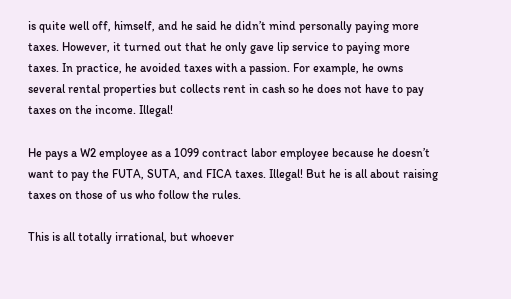is quite well off, himself, and he said he didn’t mind personally paying more taxes. However, it turned out that he only gave lip service to paying more taxes. In practice, he avoided taxes with a passion. For example, he owns several rental properties but collects rent in cash so he does not have to pay taxes on the income. Illegal!

He pays a W2 employee as a 1099 contract labor employee because he doesn’t want to pay the FUTA, SUTA, and FICA taxes. Illegal! But he is all about raising taxes on those of us who follow the rules.

This is all totally irrational, but whoever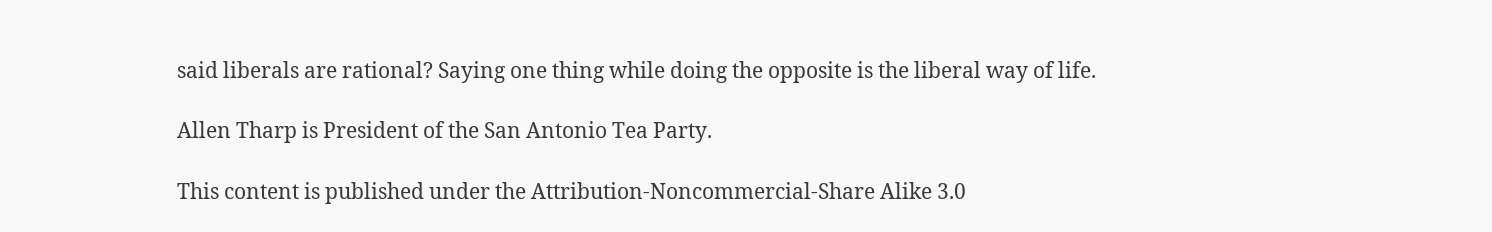said liberals are rational? Saying one thing while doing the opposite is the liberal way of life.

Allen Tharp is President of the San Antonio Tea Party.

This content is published under the Attribution-Noncommercial-Share Alike 3.0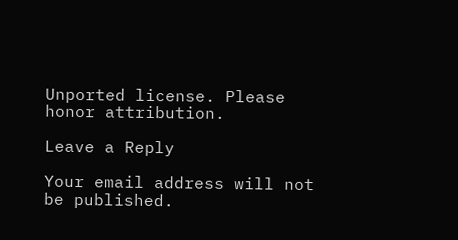Unported license. Please honor attribution.

Leave a Reply

Your email address will not be published.